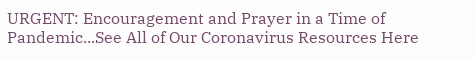URGENT: Encouragement and Prayer in a Time of Pandemic...See All of Our Coronavirus Resources Here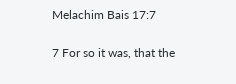Melachim Bais 17:7

7 For so it was, that the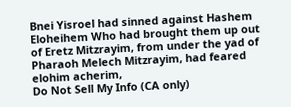Bnei Yisroel had sinned against Hashem Eloheihem Who had brought them up out of Eretz Mitzrayim, from under the yad of Pharaoh Melech Mitzrayim, had feared elohim acherim,
Do Not Sell My Info (CA only)